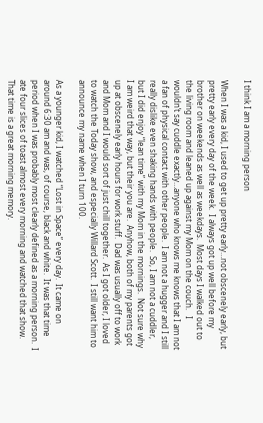I think I am a morning person

When I was a kid, I used to get up pretty early…not obscenely early, but pretty early every day of the week.  I always got up well before my brother on weekends as well as weekdays.  Most days I walked out to the living room and leaned up against my Mom on the couch.   I wouldn’t say cuddle exactly…anyone who knows me knows that I am not a fan of physical contact with other people.  I am not a hugger and I still really dislike even shaking hands with people.  So, I am not a cuddler, but I did enjoy “lean time” with my Mom in the mornings.  Not sure why I am weird that way, but their you are.  Anyhow, both of my parents got up at obscenely early hours for work stuff.  Dad was usually off to work and Mom and I would sort of just chill together.  As I got older, I loved to watch the Today show, and especially Willard Scott.  I still want him to announce my name when I turn 100.

As a younger kid, I watched “Lost in Space” every day.  It came on around 6:30 am and was, of course, black and white.  It was that time period when I was probably most clearly defined as a morning person.  I ate four slices of toast almost every morning and watched that show.  That time is a great morning memory.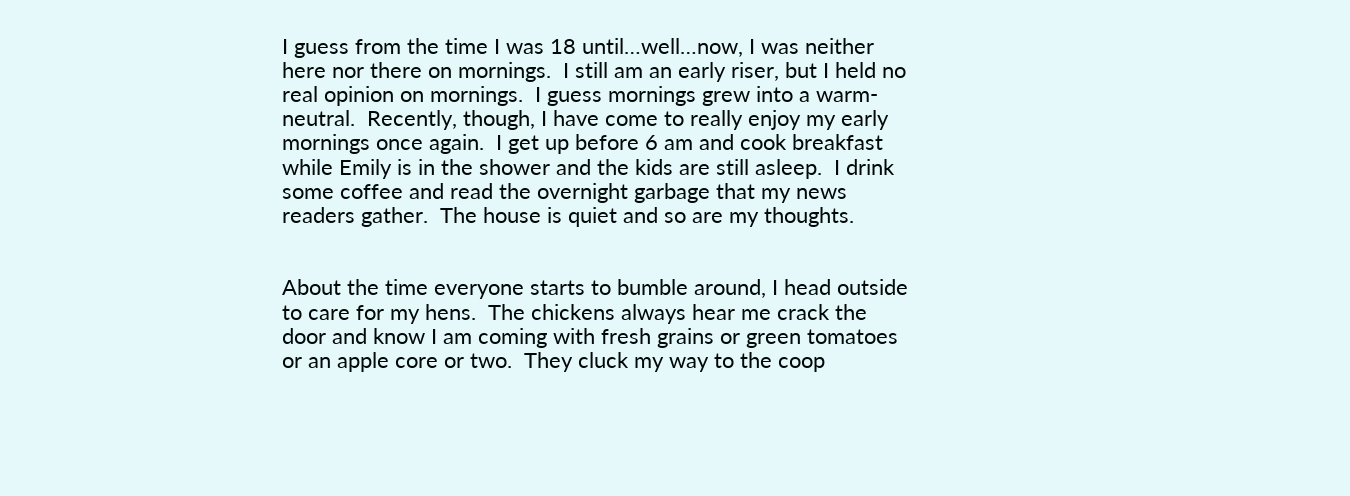I guess from the time I was 18 until…well…now, I was neither here nor there on mornings.  I still am an early riser, but I held no real opinion on mornings.  I guess mornings grew into a warm-neutral.  Recently, though, I have come to really enjoy my early mornings once again.  I get up before 6 am and cook breakfast while Emily is in the shower and the kids are still asleep.  I drink some coffee and read the overnight garbage that my news readers gather.  The house is quiet and so are my thoughts.


About the time everyone starts to bumble around, I head outside to care for my hens.  The chickens always hear me crack the door and know I am coming with fresh grains or green tomatoes or an apple core or two.  They cluck my way to the coop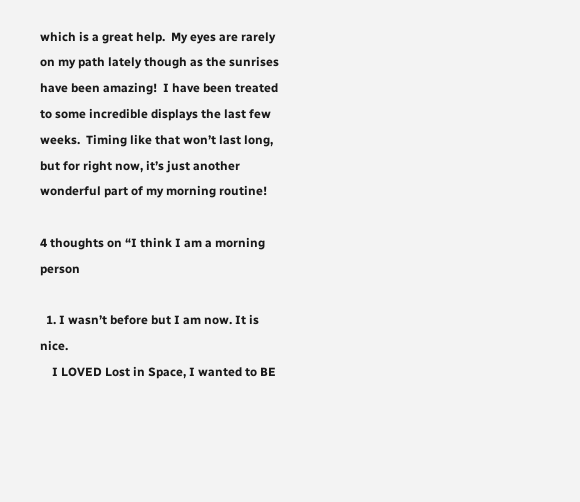which is a great help.  My eyes are rarely on my path lately though as the sunrises have been amazing!  I have been treated to some incredible displays the last few weeks.  Timing like that won’t last long, but for right now, it’s just another wonderful part of my morning routine!

4 thoughts on “I think I am a morning person

  1. I wasn’t before but I am now. It is nice.
    I LOVED Lost in Space, I wanted to BE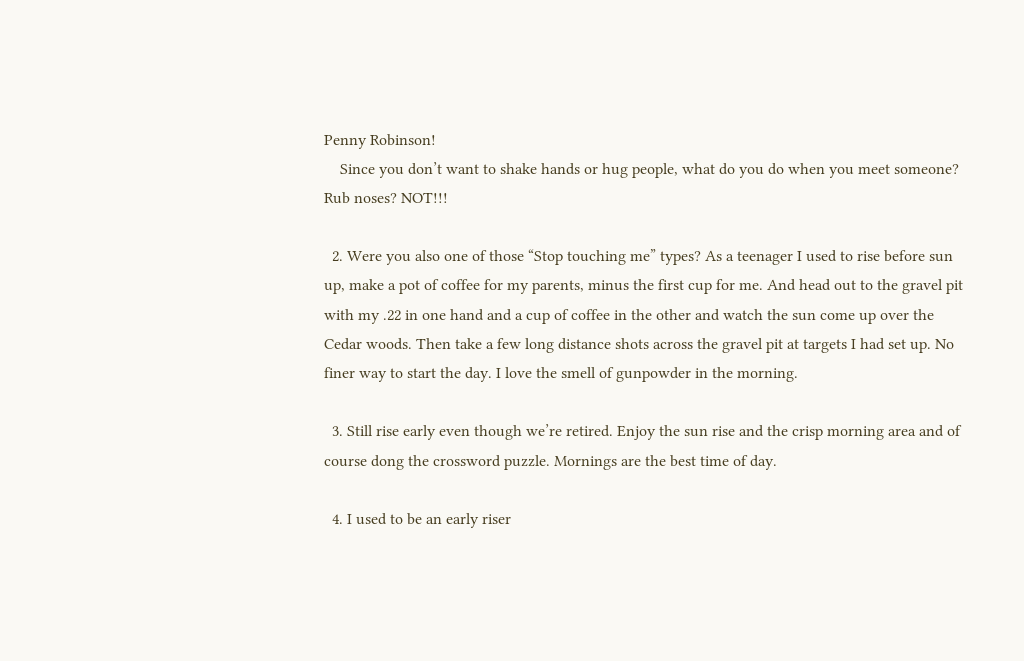Penny Robinson!
    Since you don’t want to shake hands or hug people, what do you do when you meet someone? Rub noses? NOT!!!

  2. Were you also one of those “Stop touching me” types? As a teenager I used to rise before sun up, make a pot of coffee for my parents, minus the first cup for me. And head out to the gravel pit with my .22 in one hand and a cup of coffee in the other and watch the sun come up over the Cedar woods. Then take a few long distance shots across the gravel pit at targets I had set up. No finer way to start the day. I love the smell of gunpowder in the morning.

  3. Still rise early even though we’re retired. Enjoy the sun rise and the crisp morning area and of course dong the crossword puzzle. Mornings are the best time of day.

  4. I used to be an early riser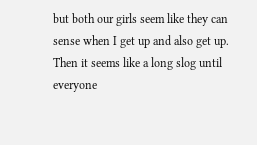but both our girls seem like they can sense when I get up and also get up. Then it seems like a long slog until everyone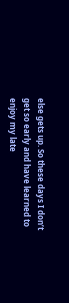else gets up. So these days I don’t get so early and have learned to enjoy my late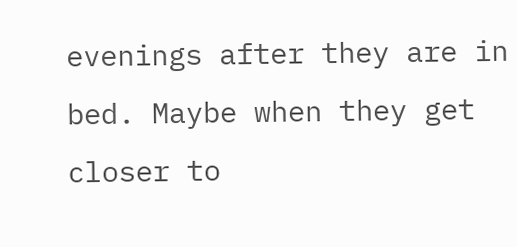evenings after they are in bed. Maybe when they get closer to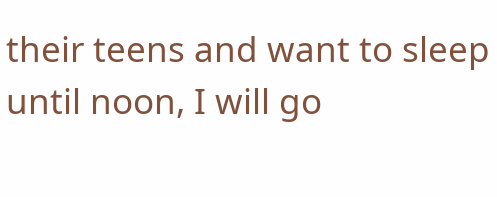their teens and want to sleep until noon, I will go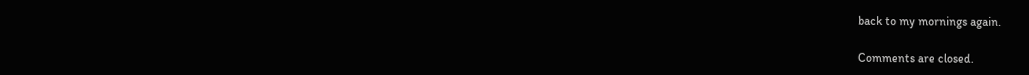back to my mornings again.

Comments are closed.